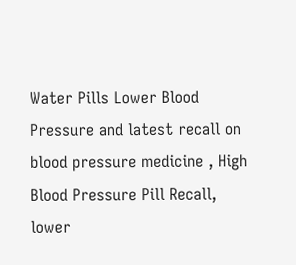Water Pills Lower Blood Pressure and latest recall on blood pressure medicine , High Blood Pressure Pill Recall, lower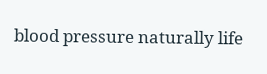blood pressure naturally life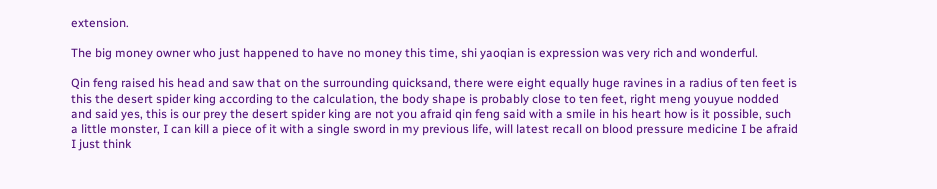extension.

The big money owner who just happened to have no money this time, shi yaoqian is expression was very rich and wonderful.

Qin feng raised his head and saw that on the surrounding quicksand, there were eight equally huge ravines in a radius of ten feet is this the desert spider king according to the calculation, the body shape is probably close to ten feet, right meng youyue nodded and said yes, this is our prey the desert spider king are not you afraid qin feng said with a smile in his heart how is it possible, such a little monster, I can kill a piece of it with a single sword in my previous life, will latest recall on blood pressure medicine I be afraid I just think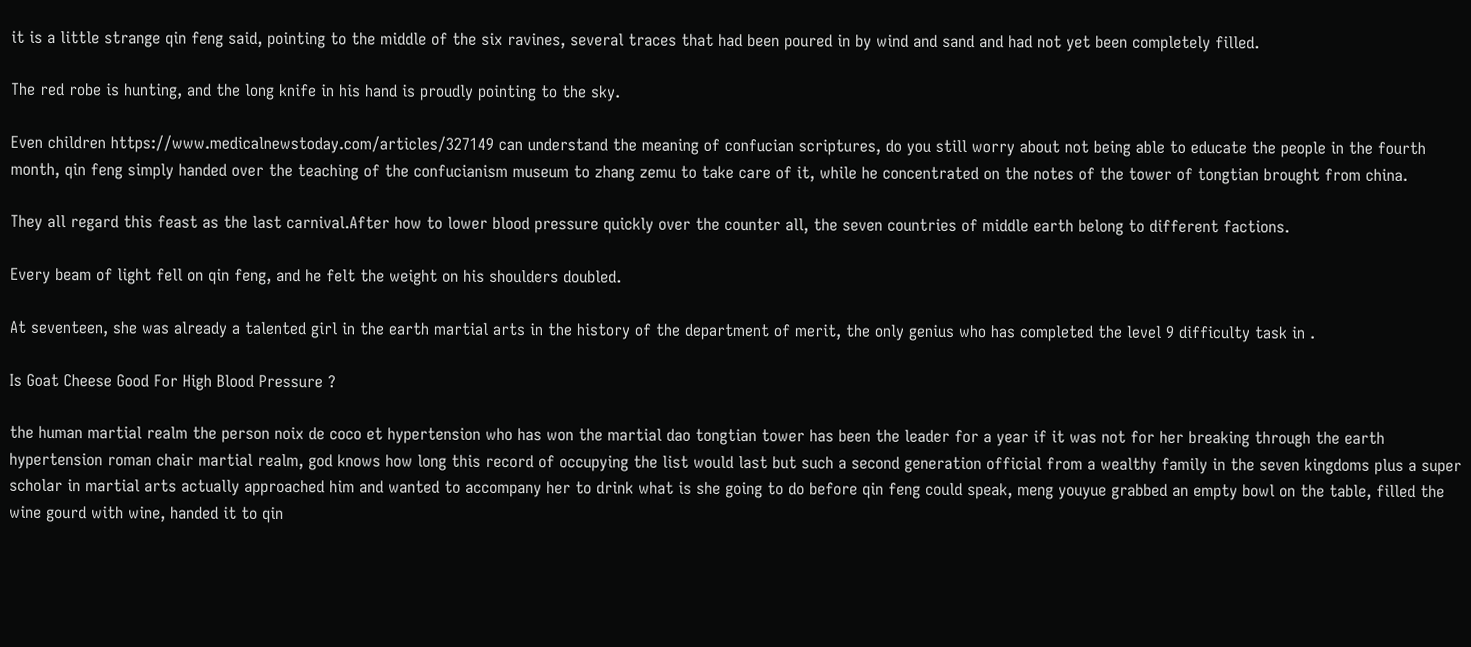it is a little strange qin feng said, pointing to the middle of the six ravines, several traces that had been poured in by wind and sand and had not yet been completely filled.

The red robe is hunting, and the long knife in his hand is proudly pointing to the sky.

Even children https://www.medicalnewstoday.com/articles/327149 can understand the meaning of confucian scriptures, do you still worry about not being able to educate the people in the fourth month, qin feng simply handed over the teaching of the confucianism museum to zhang zemu to take care of it, while he concentrated on the notes of the tower of tongtian brought from china.

They all regard this feast as the last carnival.After how to lower blood pressure quickly over the counter all, the seven countries of middle earth belong to different factions.

Every beam of light fell on qin feng, and he felt the weight on his shoulders doubled.

At seventeen, she was already a talented girl in the earth martial arts in the history of the department of merit, the only genius who has completed the level 9 difficulty task in .

Is Goat Cheese Good For High Blood Pressure ?

the human martial realm the person noix de coco et hypertension who has won the martial dao tongtian tower has been the leader for a year if it was not for her breaking through the earth hypertension roman chair martial realm, god knows how long this record of occupying the list would last but such a second generation official from a wealthy family in the seven kingdoms plus a super scholar in martial arts actually approached him and wanted to accompany her to drink what is she going to do before qin feng could speak, meng youyue grabbed an empty bowl on the table, filled the wine gourd with wine, handed it to qin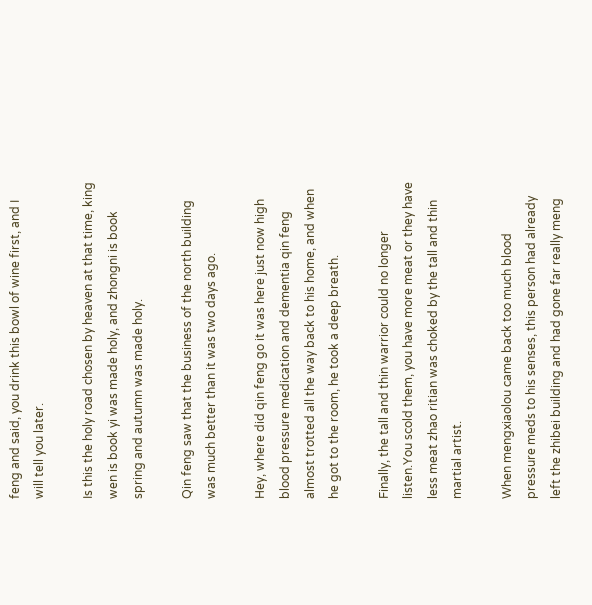feng and said, you drink this bowl of wine first, and I will tell you later.

Is this the holy road chosen by heaven at that time, king wen is book yi was made holy, and zhongni is book spring and autumn was made holy.

Qin feng saw that the business of the north building was much better than it was two days ago.

Hey, where did qin feng go it was here just now high blood pressure medication and dementia qin feng almost trotted all the way back to his home, and when he got to the room, he took a deep breath.

Finally, the tall and thin warrior could no longer listen.You scold them, you have more meat or they have less meat zhao ritian was choked by the tall and thin martial artist.

When mengxiaolou came back too much blood pressure meds to his senses, this person had already left the zhibei building and had gone far really meng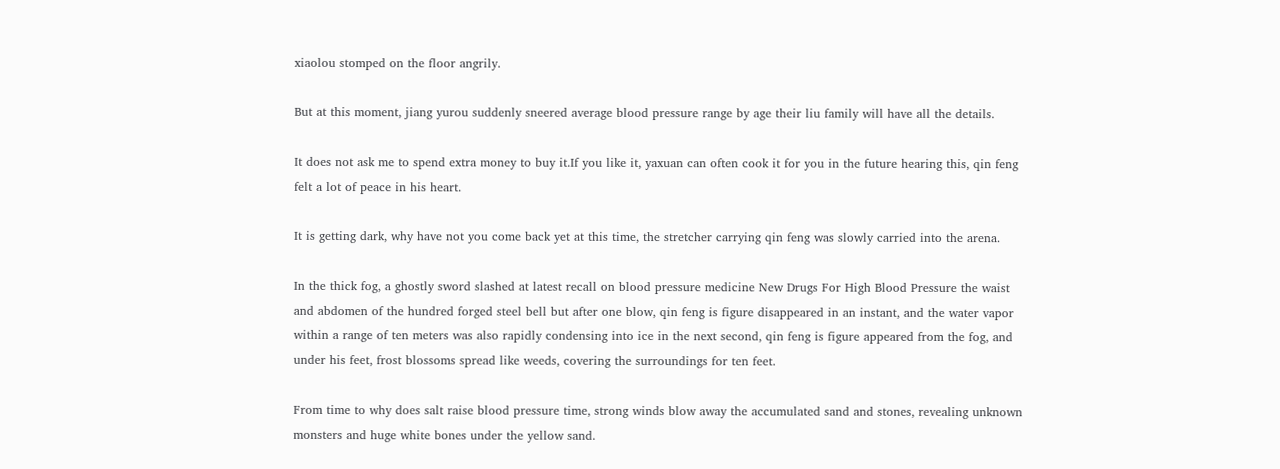xiaolou stomped on the floor angrily.

But at this moment, jiang yurou suddenly sneered average blood pressure range by age their liu family will have all the details.

It does not ask me to spend extra money to buy it.If you like it, yaxuan can often cook it for you in the future hearing this, qin feng felt a lot of peace in his heart.

It is getting dark, why have not you come back yet at this time, the stretcher carrying qin feng was slowly carried into the arena.

In the thick fog, a ghostly sword slashed at latest recall on blood pressure medicine New Drugs For High Blood Pressure the waist and abdomen of the hundred forged steel bell but after one blow, qin feng is figure disappeared in an instant, and the water vapor within a range of ten meters was also rapidly condensing into ice in the next second, qin feng is figure appeared from the fog, and under his feet, frost blossoms spread like weeds, covering the surroundings for ten feet.

From time to why does salt raise blood pressure time, strong winds blow away the accumulated sand and stones, revealing unknown monsters and huge white bones under the yellow sand.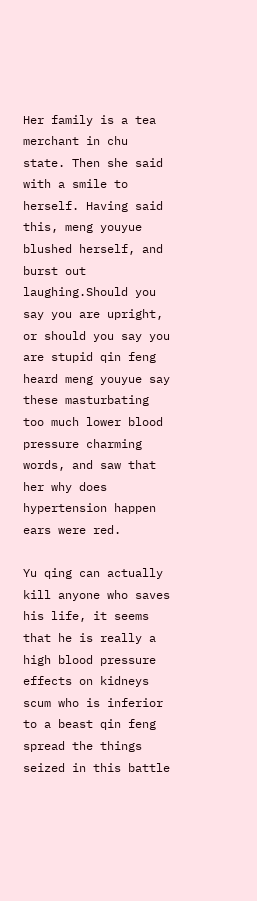Her family is a tea merchant in chu state. Then she said with a smile to herself. Having said this, meng youyue blushed herself, and burst out laughing.Should you say you are upright, or should you say you are stupid qin feng heard meng youyue say these masturbating too much lower blood pressure charming words, and saw that her why does hypertension happen ears were red.

Yu qing can actually kill anyone who saves his life, it seems that he is really a high blood pressure effects on kidneys scum who is inferior to a beast qin feng spread the things seized in this battle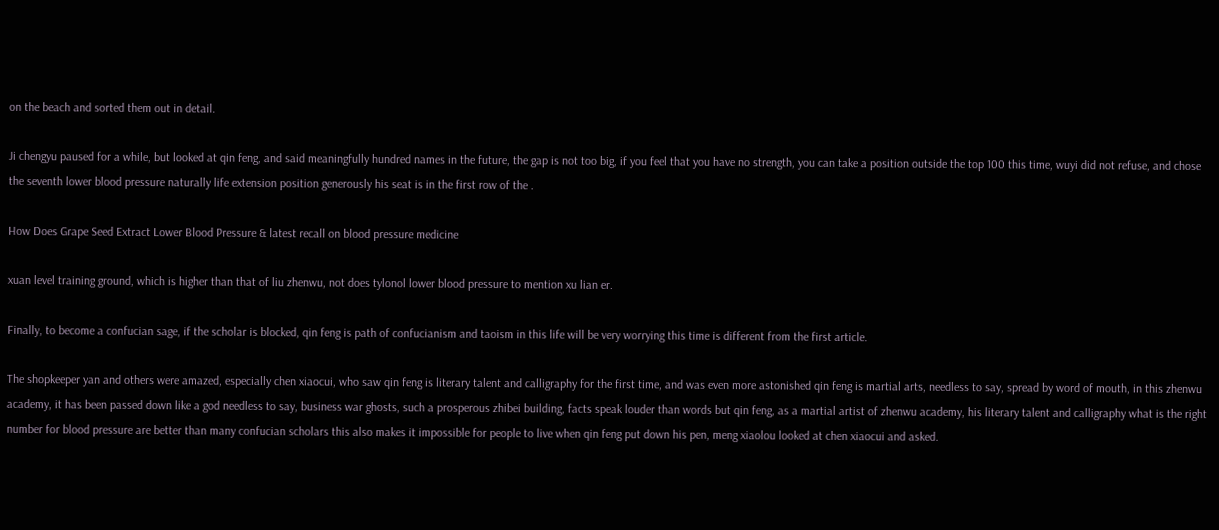on the beach and sorted them out in detail.

Ji chengyu paused for a while, but looked at qin feng, and said meaningfully hundred names in the future, the gap is not too big, if you feel that you have no strength, you can take a position outside the top 100 this time, wuyi did not refuse, and chose the seventh lower blood pressure naturally life extension position generously his seat is in the first row of the .

How Does Grape Seed Extract Lower Blood Pressure & latest recall on blood pressure medicine

xuan level training ground, which is higher than that of liu zhenwu, not does tylonol lower blood pressure to mention xu lian er.

Finally, to become a confucian sage, if the scholar is blocked, qin feng is path of confucianism and taoism in this life will be very worrying this time is different from the first article.

The shopkeeper yan and others were amazed, especially chen xiaocui, who saw qin feng is literary talent and calligraphy for the first time, and was even more astonished qin feng is martial arts, needless to say, spread by word of mouth, in this zhenwu academy, it has been passed down like a god needless to say, business war ghosts, such a prosperous zhibei building, facts speak louder than words but qin feng, as a martial artist of zhenwu academy, his literary talent and calligraphy what is the right number for blood pressure are better than many confucian scholars this also makes it impossible for people to live when qin feng put down his pen, meng xiaolou looked at chen xiaocui and asked.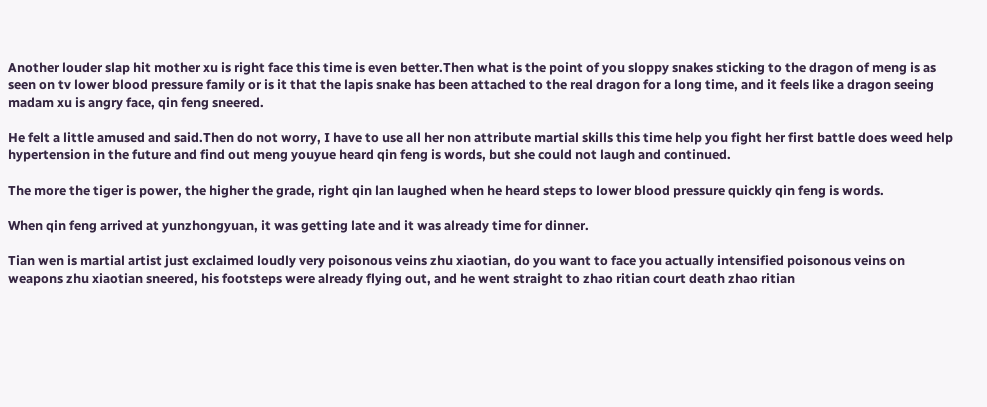Another louder slap hit mother xu is right face this time is even better.Then what is the point of you sloppy snakes sticking to the dragon of meng is as seen on tv lower blood pressure family or is it that the lapis snake has been attached to the real dragon for a long time, and it feels like a dragon seeing madam xu is angry face, qin feng sneered.

He felt a little amused and said.Then do not worry, I have to use all her non attribute martial skills this time help you fight her first battle does weed help hypertension in the future and find out meng youyue heard qin feng is words, but she could not laugh and continued.

The more the tiger is power, the higher the grade, right qin lan laughed when he heard steps to lower blood pressure quickly qin feng is words.

When qin feng arrived at yunzhongyuan, it was getting late and it was already time for dinner.

Tian wen is martial artist just exclaimed loudly very poisonous veins zhu xiaotian, do you want to face you actually intensified poisonous veins on weapons zhu xiaotian sneered, his footsteps were already flying out, and he went straight to zhao ritian court death zhao ritian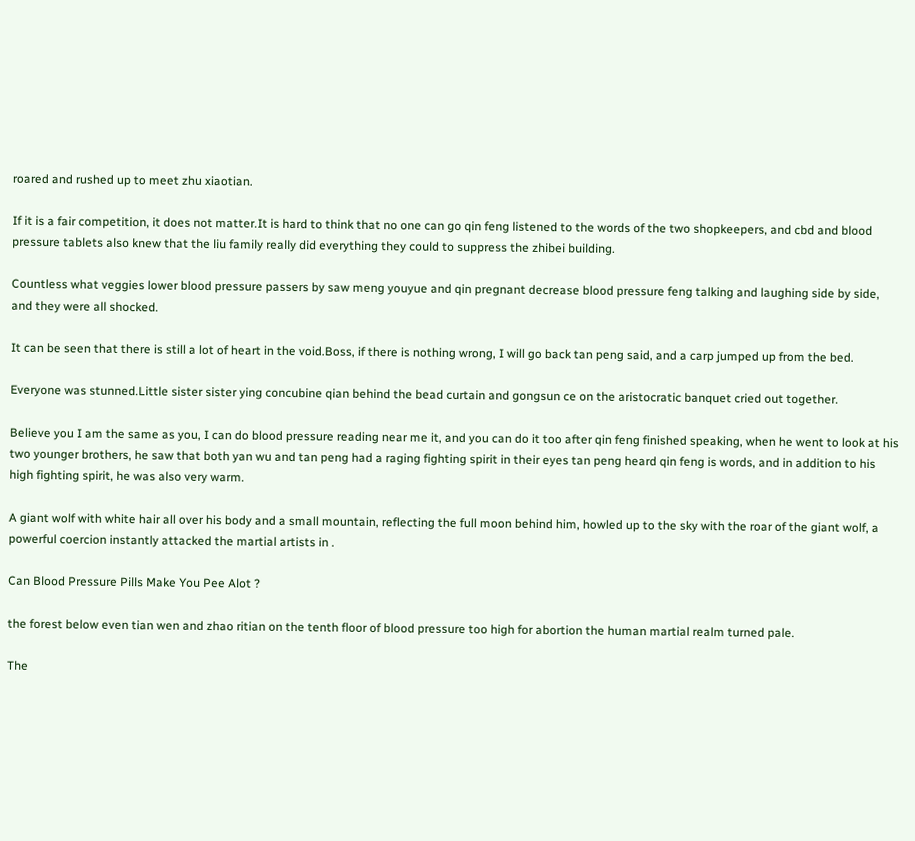roared and rushed up to meet zhu xiaotian.

If it is a fair competition, it does not matter.It is hard to think that no one can go qin feng listened to the words of the two shopkeepers, and cbd and blood pressure tablets also knew that the liu family really did everything they could to suppress the zhibei building.

Countless what veggies lower blood pressure passers by saw meng youyue and qin pregnant decrease blood pressure feng talking and laughing side by side, and they were all shocked.

It can be seen that there is still a lot of heart in the void.Boss, if there is nothing wrong, I will go back tan peng said, and a carp jumped up from the bed.

Everyone was stunned.Little sister sister ying concubine qian behind the bead curtain and gongsun ce on the aristocratic banquet cried out together.

Believe you I am the same as you, I can do blood pressure reading near me it, and you can do it too after qin feng finished speaking, when he went to look at his two younger brothers, he saw that both yan wu and tan peng had a raging fighting spirit in their eyes tan peng heard qin feng is words, and in addition to his high fighting spirit, he was also very warm.

A giant wolf with white hair all over his body and a small mountain, reflecting the full moon behind him, howled up to the sky with the roar of the giant wolf, a powerful coercion instantly attacked the martial artists in .

Can Blood Pressure Pills Make You Pee Alot ?

the forest below even tian wen and zhao ritian on the tenth floor of blood pressure too high for abortion the human martial realm turned pale.

The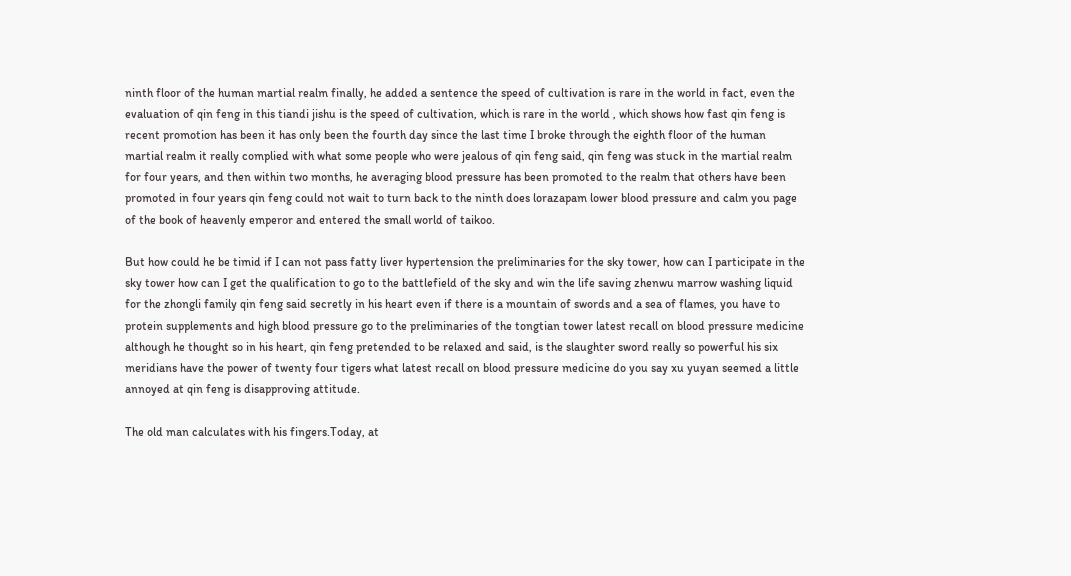ninth floor of the human martial realm finally, he added a sentence the speed of cultivation is rare in the world in fact, even the evaluation of qin feng in this tiandi jishu is the speed of cultivation, which is rare in the world , which shows how fast qin feng is recent promotion has been it has only been the fourth day since the last time I broke through the eighth floor of the human martial realm it really complied with what some people who were jealous of qin feng said, qin feng was stuck in the martial realm for four years, and then within two months, he averaging blood pressure has been promoted to the realm that others have been promoted in four years qin feng could not wait to turn back to the ninth does lorazapam lower blood pressure and calm you page of the book of heavenly emperor and entered the small world of taikoo.

But how could he be timid if I can not pass fatty liver hypertension the preliminaries for the sky tower, how can I participate in the sky tower how can I get the qualification to go to the battlefield of the sky and win the life saving zhenwu marrow washing liquid for the zhongli family qin feng said secretly in his heart even if there is a mountain of swords and a sea of flames, you have to protein supplements and high blood pressure go to the preliminaries of the tongtian tower latest recall on blood pressure medicine although he thought so in his heart, qin feng pretended to be relaxed and said, is the slaughter sword really so powerful his six meridians have the power of twenty four tigers what latest recall on blood pressure medicine do you say xu yuyan seemed a little annoyed at qin feng is disapproving attitude.

The old man calculates with his fingers.Today, at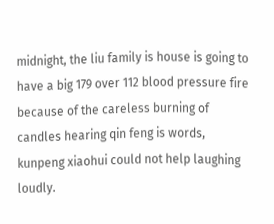midnight, the liu family is house is going to have a big 179 over 112 blood pressure fire because of the careless burning of candles hearing qin feng is words, kunpeng xiaohui could not help laughing loudly.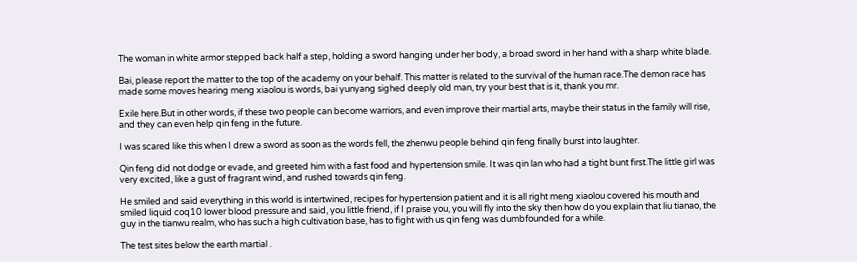The woman in white armor stepped back half a step, holding a sword hanging under her body, a broad sword in her hand with a sharp white blade.

Bai, please report the matter to the top of the academy on your behalf. This matter is related to the survival of the human race.The demon race has made some moves hearing meng xiaolou is words, bai yunyang sighed deeply old man, try your best that is it, thank you mr.

Exile here.But in other words, if these two people can become warriors, and even improve their martial arts, maybe their status in the family will rise, and they can even help qin feng in the future.

I was scared like this when I drew a sword as soon as the words fell, the zhenwu people behind qin feng finally burst into laughter.

Qin feng did not dodge or evade, and greeted him with a fast food and hypertension smile. It was qin lan who had a tight bunt first.The little girl was very excited, like a gust of fragrant wind, and rushed towards qin feng.

He smiled and said everything in this world is intertwined, recipes for hypertension patient and it is all right meng xiaolou covered his mouth and smiled liquid coq10 lower blood pressure and said, you little friend, if I praise you, you will fly into the sky then how do you explain that liu tianao, the guy in the tianwu realm, who has such a high cultivation base, has to fight with us qin feng was dumbfounded for a while.

The test sites below the earth martial .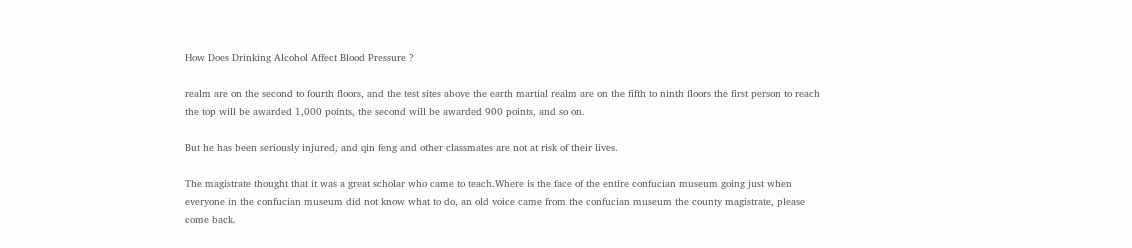How Does Drinking Alcohol Affect Blood Pressure ?

realm are on the second to fourth floors, and the test sites above the earth martial realm are on the fifth to ninth floors the first person to reach the top will be awarded 1,000 points, the second will be awarded 900 points, and so on.

But he has been seriously injured, and qin feng and other classmates are not at risk of their lives.

The magistrate thought that it was a great scholar who came to teach.Where is the face of the entire confucian museum going just when everyone in the confucian museum did not know what to do, an old voice came from the confucian museum the county magistrate, please come back.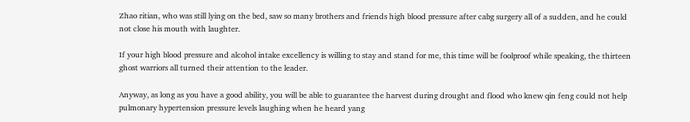Zhao ritian, who was still lying on the bed, saw so many brothers and friends high blood pressure after cabg surgery all of a sudden, and he could not close his mouth with laughter.

If your high blood pressure and alcohol intake excellency is willing to stay and stand for me, this time will be foolproof while speaking, the thirteen ghost warriors all turned their attention to the leader.

Anyway, as long as you have a good ability, you will be able to guarantee the harvest during drought and flood who knew qin feng could not help pulmonary hypertension pressure levels laughing when he heard yang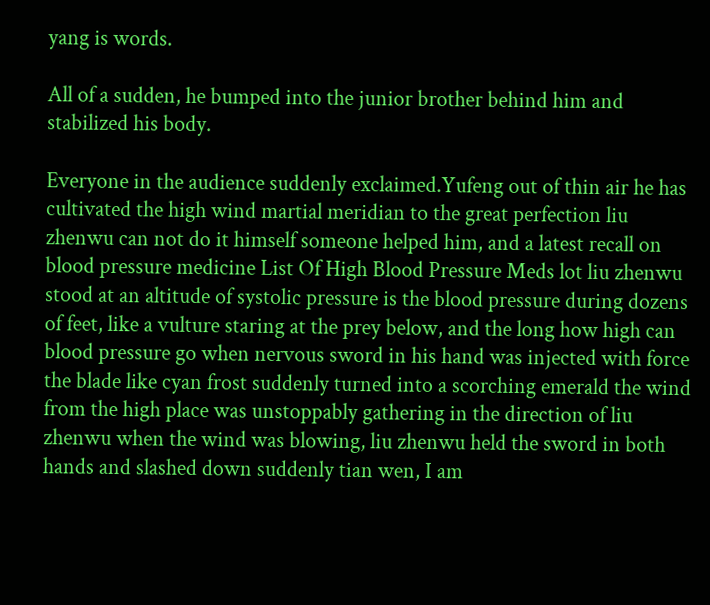yang is words.

All of a sudden, he bumped into the junior brother behind him and stabilized his body.

Everyone in the audience suddenly exclaimed.Yufeng out of thin air he has cultivated the high wind martial meridian to the great perfection liu zhenwu can not do it himself someone helped him, and a latest recall on blood pressure medicine List Of High Blood Pressure Meds lot liu zhenwu stood at an altitude of systolic pressure is the blood pressure during dozens of feet, like a vulture staring at the prey below, and the long how high can blood pressure go when nervous sword in his hand was injected with force the blade like cyan frost suddenly turned into a scorching emerald the wind from the high place was unstoppably gathering in the direction of liu zhenwu when the wind was blowing, liu zhenwu held the sword in both hands and slashed down suddenly tian wen, I am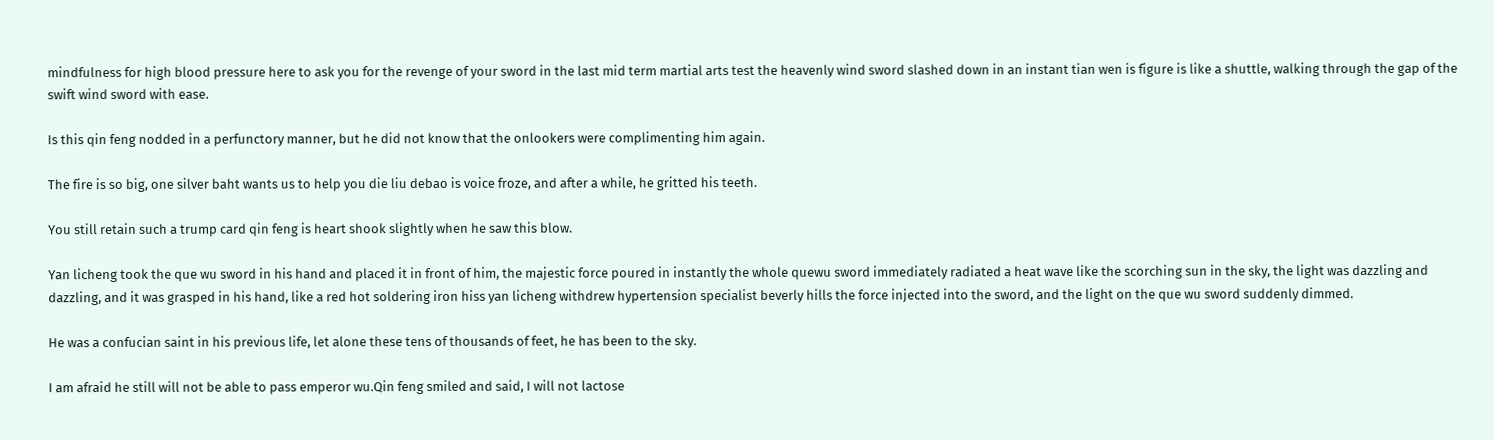mindfulness for high blood pressure here to ask you for the revenge of your sword in the last mid term martial arts test the heavenly wind sword slashed down in an instant tian wen is figure is like a shuttle, walking through the gap of the swift wind sword with ease.

Is this qin feng nodded in a perfunctory manner, but he did not know that the onlookers were complimenting him again.

The fire is so big, one silver baht wants us to help you die liu debao is voice froze, and after a while, he gritted his teeth.

You still retain such a trump card qin feng is heart shook slightly when he saw this blow.

Yan licheng took the que wu sword in his hand and placed it in front of him, the majestic force poured in instantly the whole quewu sword immediately radiated a heat wave like the scorching sun in the sky, the light was dazzling and dazzling, and it was grasped in his hand, like a red hot soldering iron hiss yan licheng withdrew hypertension specialist beverly hills the force injected into the sword, and the light on the que wu sword suddenly dimmed.

He was a confucian saint in his previous life, let alone these tens of thousands of feet, he has been to the sky.

I am afraid he still will not be able to pass emperor wu.Qin feng smiled and said, I will not lactose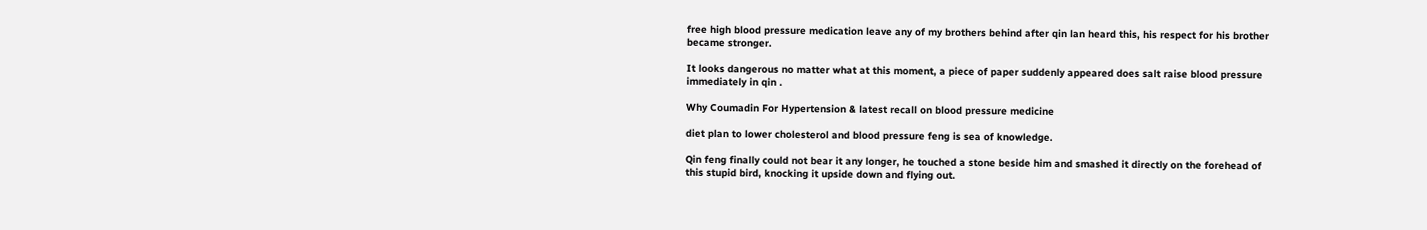free high blood pressure medication leave any of my brothers behind after qin lan heard this, his respect for his brother became stronger.

It looks dangerous no matter what at this moment, a piece of paper suddenly appeared does salt raise blood pressure immediately in qin .

Why Coumadin For Hypertension & latest recall on blood pressure medicine

diet plan to lower cholesterol and blood pressure feng is sea of knowledge.

Qin feng finally could not bear it any longer, he touched a stone beside him and smashed it directly on the forehead of this stupid bird, knocking it upside down and flying out.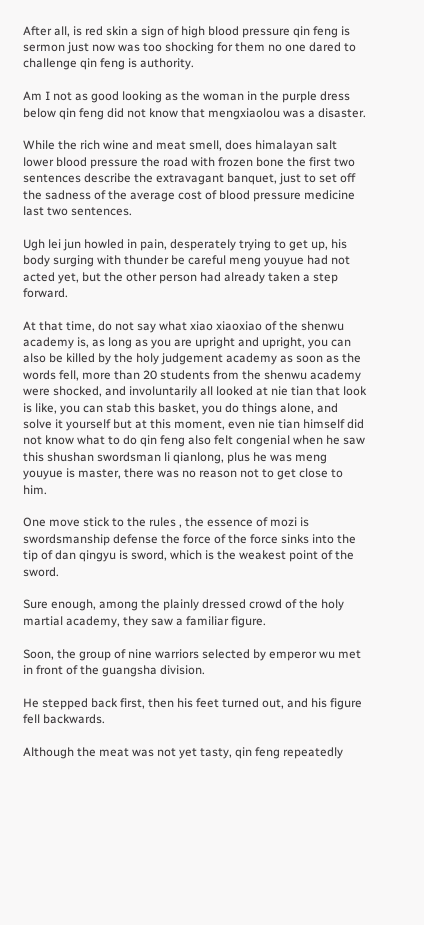After all, is red skin a sign of high blood pressure qin feng is sermon just now was too shocking for them no one dared to challenge qin feng is authority.

Am I not as good looking as the woman in the purple dress below qin feng did not know that mengxiaolou was a disaster.

While the rich wine and meat smell, does himalayan salt lower blood pressure the road with frozen bone the first two sentences describe the extravagant banquet, just to set off the sadness of the average cost of blood pressure medicine last two sentences.

Ugh lei jun howled in pain, desperately trying to get up, his body surging with thunder be careful meng youyue had not acted yet, but the other person had already taken a step forward.

At that time, do not say what xiao xiaoxiao of the shenwu academy is, as long as you are upright and upright, you can also be killed by the holy judgement academy as soon as the words fell, more than 20 students from the shenwu academy were shocked, and involuntarily all looked at nie tian that look is like, you can stab this basket, you do things alone, and solve it yourself but at this moment, even nie tian himself did not know what to do qin feng also felt congenial when he saw this shushan swordsman li qianlong, plus he was meng youyue is master, there was no reason not to get close to him.

One move stick to the rules , the essence of mozi is swordsmanship defense the force of the force sinks into the tip of dan qingyu is sword, which is the weakest point of the sword.

Sure enough, among the plainly dressed crowd of the holy martial academy, they saw a familiar figure.

Soon, the group of nine warriors selected by emperor wu met in front of the guangsha division.

He stepped back first, then his feet turned out, and his figure fell backwards.

Although the meat was not yet tasty, qin feng repeatedly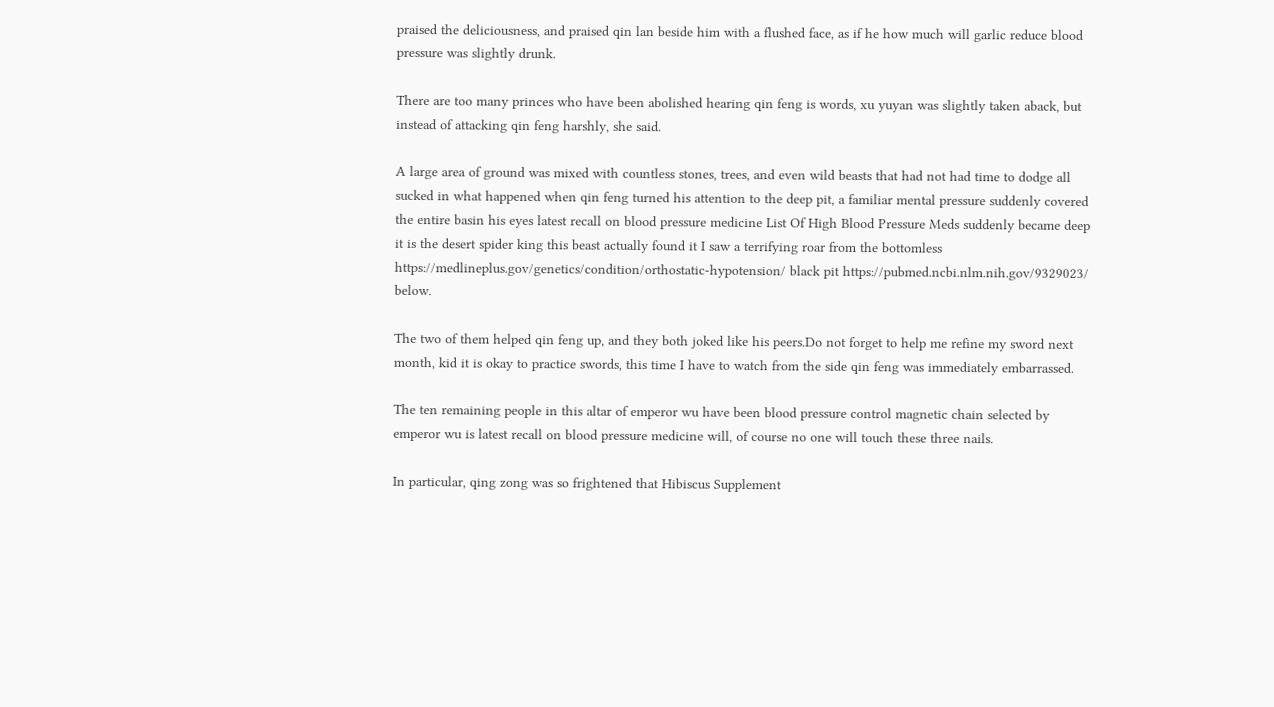praised the deliciousness, and praised qin lan beside him with a flushed face, as if he how much will garlic reduce blood pressure was slightly drunk.

There are too many princes who have been abolished hearing qin feng is words, xu yuyan was slightly taken aback, but instead of attacking qin feng harshly, she said.

A large area of ground was mixed with countless stones, trees, and even wild beasts that had not had time to dodge all sucked in what happened when qin feng turned his attention to the deep pit, a familiar mental pressure suddenly covered the entire basin his eyes latest recall on blood pressure medicine List Of High Blood Pressure Meds suddenly became deep it is the desert spider king this beast actually found it I saw a terrifying roar from the bottomless https://medlineplus.gov/genetics/condition/orthostatic-hypotension/ black pit https://pubmed.ncbi.nlm.nih.gov/9329023/ below.

The two of them helped qin feng up, and they both joked like his peers.Do not forget to help me refine my sword next month, kid it is okay to practice swords, this time I have to watch from the side qin feng was immediately embarrassed.

The ten remaining people in this altar of emperor wu have been blood pressure control magnetic chain selected by emperor wu is latest recall on blood pressure medicine will, of course no one will touch these three nails.

In particular, qing zong was so frightened that Hibiscus Supplement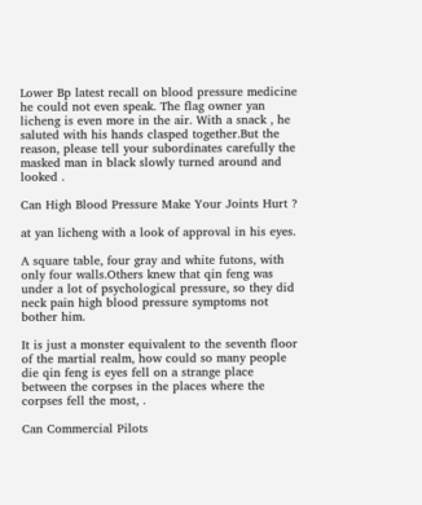Lower Bp latest recall on blood pressure medicine he could not even speak. The flag owner yan licheng is even more in the air. With a snack , he saluted with his hands clasped together.But the reason, please tell your subordinates carefully the masked man in black slowly turned around and looked .

Can High Blood Pressure Make Your Joints Hurt ?

at yan licheng with a look of approval in his eyes.

A square table, four gray and white futons, with only four walls.Others knew that qin feng was under a lot of psychological pressure, so they did neck pain high blood pressure symptoms not bother him.

It is just a monster equivalent to the seventh floor of the martial realm, how could so many people die qin feng is eyes fell on a strange place between the corpses in the places where the corpses fell the most, .

Can Commercial Pilots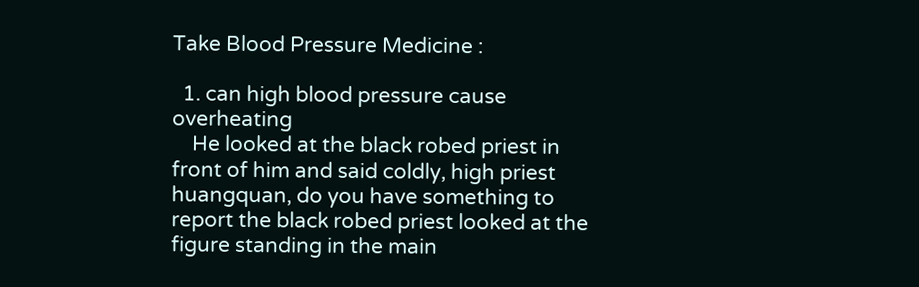Take Blood Pressure Medicine :

  1. can high blood pressure cause overheating
    He looked at the black robed priest in front of him and said coldly, high priest huangquan, do you have something to report the black robed priest looked at the figure standing in the main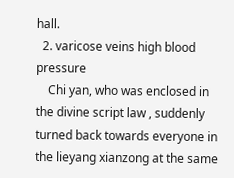hall.
  2. varicose veins high blood pressure
    Chi yan, who was enclosed in the divine script law , suddenly turned back towards everyone in the lieyang xianzong at the same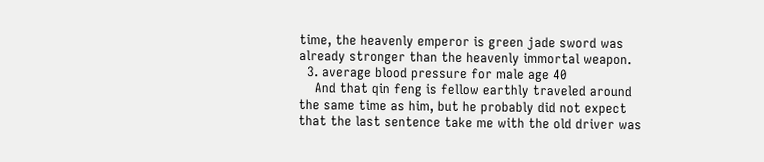time, the heavenly emperor is green jade sword was already stronger than the heavenly immortal weapon.
  3. average blood pressure for male age 40
    And that qin feng is fellow earthly traveled around the same time as him, but he probably did not expect that the last sentence take me with the old driver was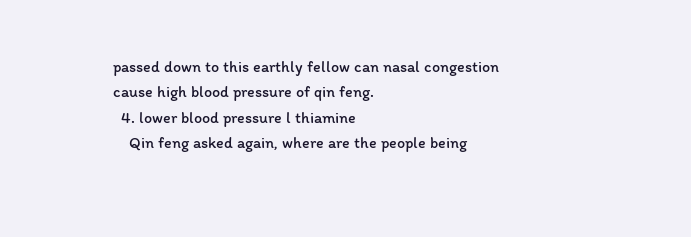passed down to this earthly fellow can nasal congestion cause high blood pressure of qin feng.
  4. lower blood pressure l thiamine
    Qin feng asked again, where are the people being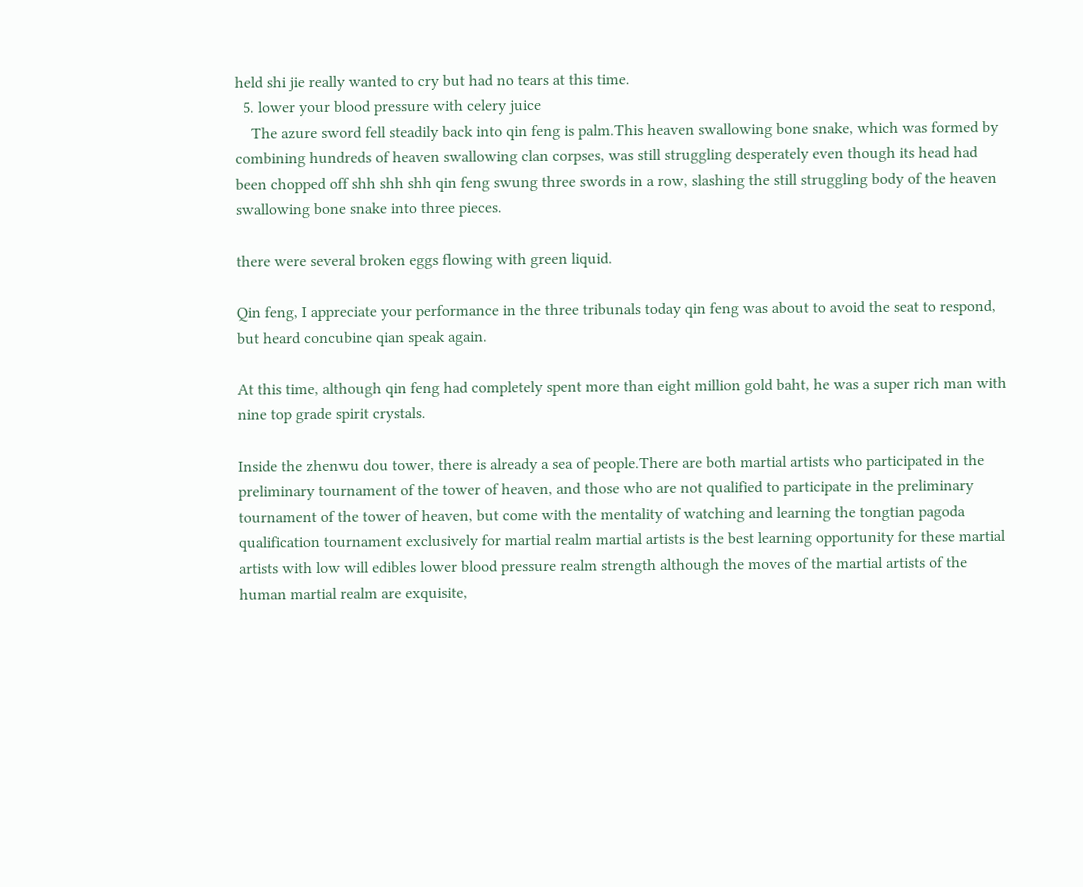held shi jie really wanted to cry but had no tears at this time.
  5. lower your blood pressure with celery juice
    The azure sword fell steadily back into qin feng is palm.This heaven swallowing bone snake, which was formed by combining hundreds of heaven swallowing clan corpses, was still struggling desperately even though its head had been chopped off shh shh shh qin feng swung three swords in a row, slashing the still struggling body of the heaven swallowing bone snake into three pieces.

there were several broken eggs flowing with green liquid.

Qin feng, I appreciate your performance in the three tribunals today qin feng was about to avoid the seat to respond, but heard concubine qian speak again.

At this time, although qin feng had completely spent more than eight million gold baht, he was a super rich man with nine top grade spirit crystals.

Inside the zhenwu dou tower, there is already a sea of people.There are both martial artists who participated in the preliminary tournament of the tower of heaven, and those who are not qualified to participate in the preliminary tournament of the tower of heaven, but come with the mentality of watching and learning the tongtian pagoda qualification tournament exclusively for martial realm martial artists is the best learning opportunity for these martial artists with low will edibles lower blood pressure realm strength although the moves of the martial artists of the human martial realm are exquisite,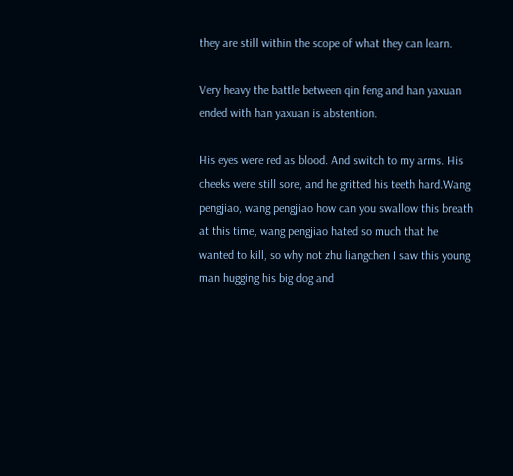they are still within the scope of what they can learn.

Very heavy the battle between qin feng and han yaxuan ended with han yaxuan is abstention.

His eyes were red as blood. And switch to my arms. His cheeks were still sore, and he gritted his teeth hard.Wang pengjiao, wang pengjiao how can you swallow this breath at this time, wang pengjiao hated so much that he wanted to kill, so why not zhu liangchen I saw this young man hugging his big dog and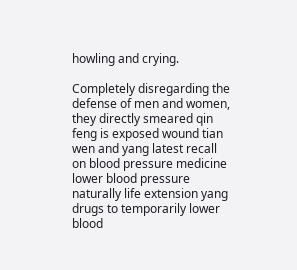howling and crying.

Completely disregarding the defense of men and women, they directly smeared qin feng is exposed wound tian wen and yang latest recall on blood pressure medicine lower blood pressure naturally life extension yang drugs to temporarily lower blood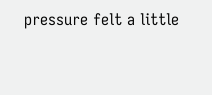pressure felt a little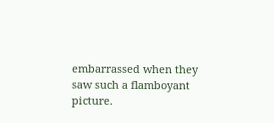embarrassed when they saw such a flamboyant picture.